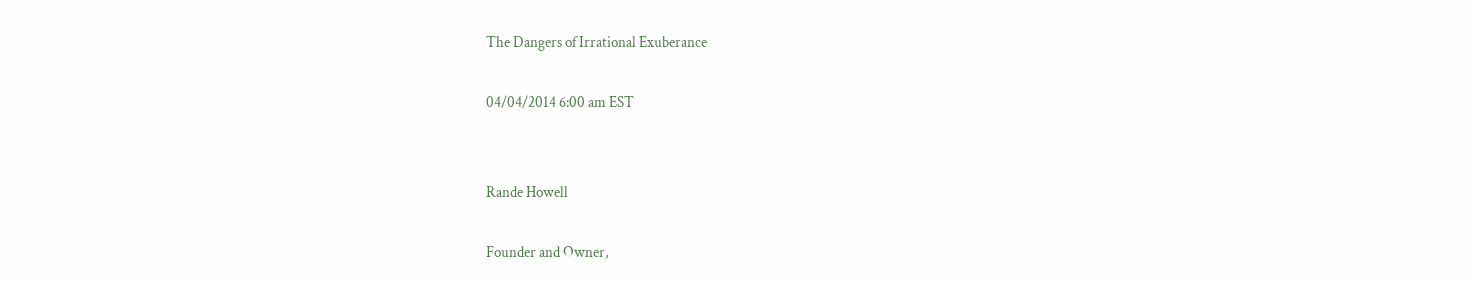The Dangers of Irrational Exuberance

04/04/2014 6:00 am EST


Rande Howell

Founder and Owner,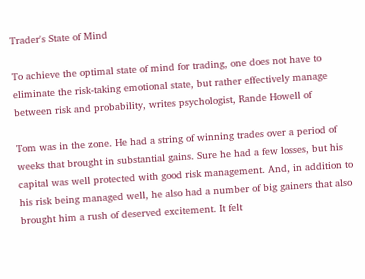Trader's State of Mind

To achieve the optimal state of mind for trading, one does not have to eliminate the risk-taking emotional state, but rather effectively manage between risk and probability, writes psychologist, Rande Howell of

Tom was in the zone. He had a string of winning trades over a period of weeks that brought in substantial gains. Sure he had a few losses, but his capital was well protected with good risk management. And, in addition to his risk being managed well, he also had a number of big gainers that also brought him a rush of deserved excitement. It felt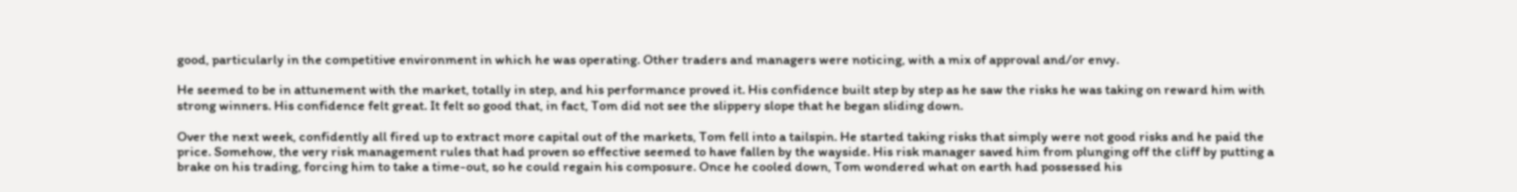good, particularly in the competitive environment in which he was operating. Other traders and managers were noticing, with a mix of approval and/or envy.

He seemed to be in attunement with the market, totally in step, and his performance proved it. His confidence built step by step as he saw the risks he was taking on reward him with strong winners. His confidence felt great. It felt so good that, in fact, Tom did not see the slippery slope that he began sliding down.

Over the next week, confidently all fired up to extract more capital out of the markets, Tom fell into a tailspin. He started taking risks that simply were not good risks and he paid the price. Somehow, the very risk management rules that had proven so effective seemed to have fallen by the wayside. His risk manager saved him from plunging off the cliff by putting a brake on his trading, forcing him to take a time-out, so he could regain his composure. Once he cooled down, Tom wondered what on earth had possessed his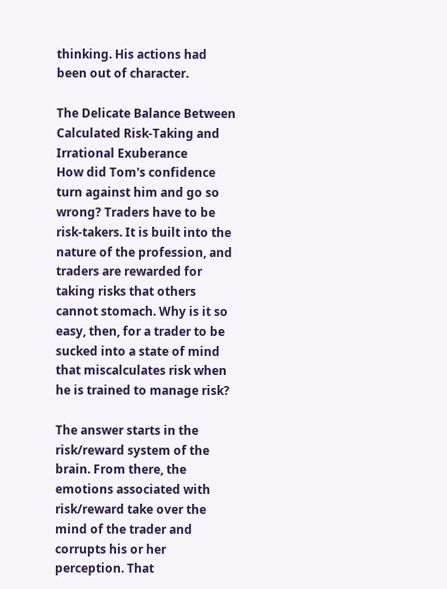thinking. His actions had been out of character.

The Delicate Balance Between Calculated Risk-Taking and Irrational Exuberance
How did Tom's confidence turn against him and go so wrong? Traders have to be risk-takers. It is built into the nature of the profession, and traders are rewarded for taking risks that others cannot stomach. Why is it so easy, then, for a trader to be sucked into a state of mind that miscalculates risk when he is trained to manage risk?

The answer starts in the risk/reward system of the brain. From there, the emotions associated with risk/reward take over the mind of the trader and corrupts his or her perception. That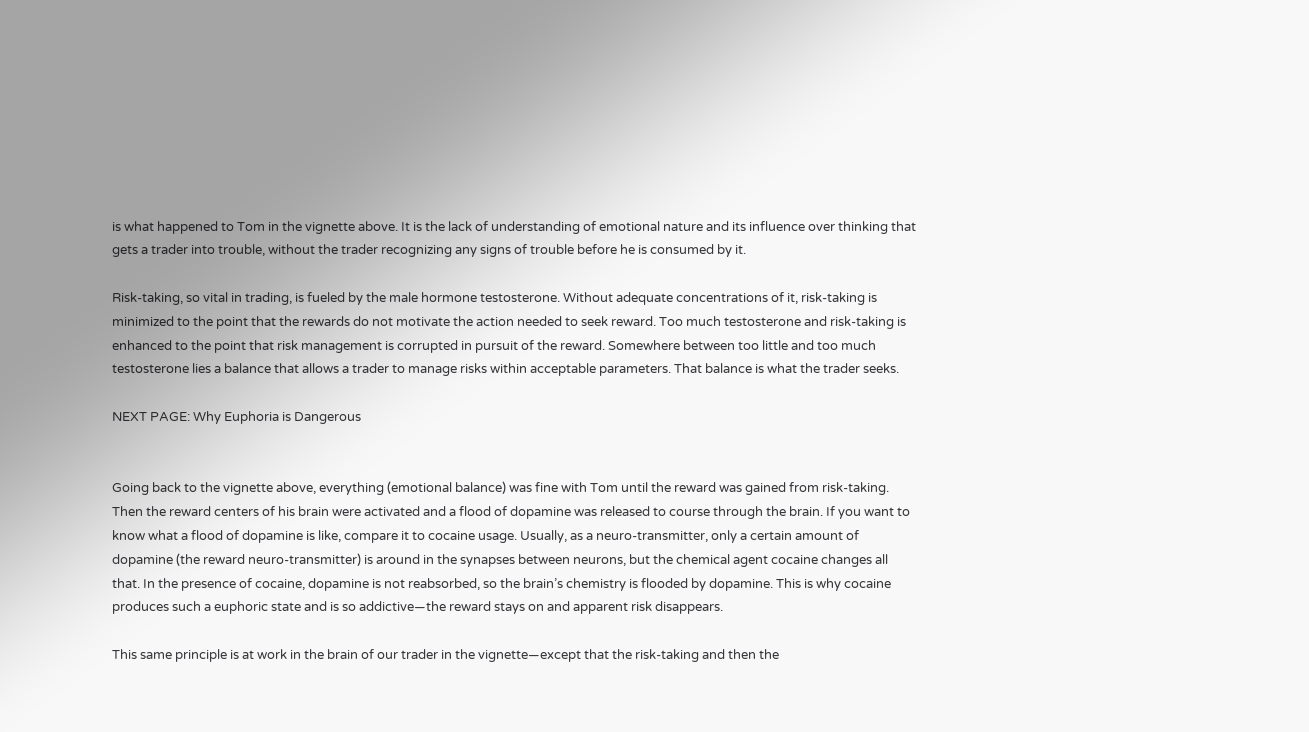is what happened to Tom in the vignette above. It is the lack of understanding of emotional nature and its influence over thinking that gets a trader into trouble, without the trader recognizing any signs of trouble before he is consumed by it.

Risk-taking, so vital in trading, is fueled by the male hormone testosterone. Without adequate concentrations of it, risk-taking is minimized to the point that the rewards do not motivate the action needed to seek reward. Too much testosterone and risk-taking is enhanced to the point that risk management is corrupted in pursuit of the reward. Somewhere between too little and too much testosterone lies a balance that allows a trader to manage risks within acceptable parameters. That balance is what the trader seeks.

NEXT PAGE: Why Euphoria is Dangerous


Going back to the vignette above, everything (emotional balance) was fine with Tom until the reward was gained from risk-taking. Then the reward centers of his brain were activated and a flood of dopamine was released to course through the brain. If you want to know what a flood of dopamine is like, compare it to cocaine usage. Usually, as a neuro-transmitter, only a certain amount of dopamine (the reward neuro-transmitter) is around in the synapses between neurons, but the chemical agent cocaine changes all that. In the presence of cocaine, dopamine is not reabsorbed, so the brain’s chemistry is flooded by dopamine. This is why cocaine produces such a euphoric state and is so addictive—the reward stays on and apparent risk disappears.

This same principle is at work in the brain of our trader in the vignette—except that the risk-taking and then the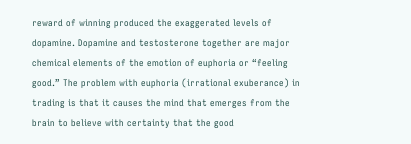reward of winning produced the exaggerated levels of dopamine. Dopamine and testosterone together are major chemical elements of the emotion of euphoria or “feeling good.” The problem with euphoria (irrational exuberance) in trading is that it causes the mind that emerges from the brain to believe with certainty that the good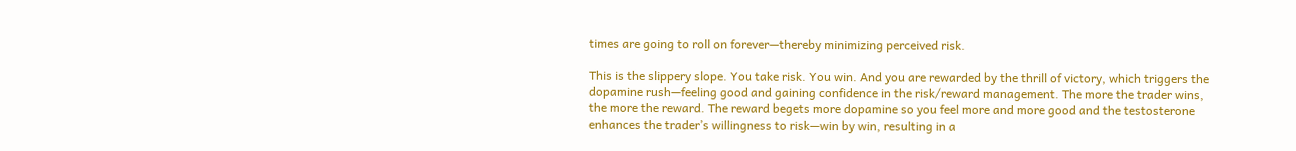times are going to roll on forever—thereby minimizing perceived risk.

This is the slippery slope. You take risk. You win. And you are rewarded by the thrill of victory, which triggers the dopamine rush—feeling good and gaining confidence in the risk/reward management. The more the trader wins, the more the reward. The reward begets more dopamine so you feel more and more good and the testosterone enhances the trader’s willingness to risk—win by win, resulting in a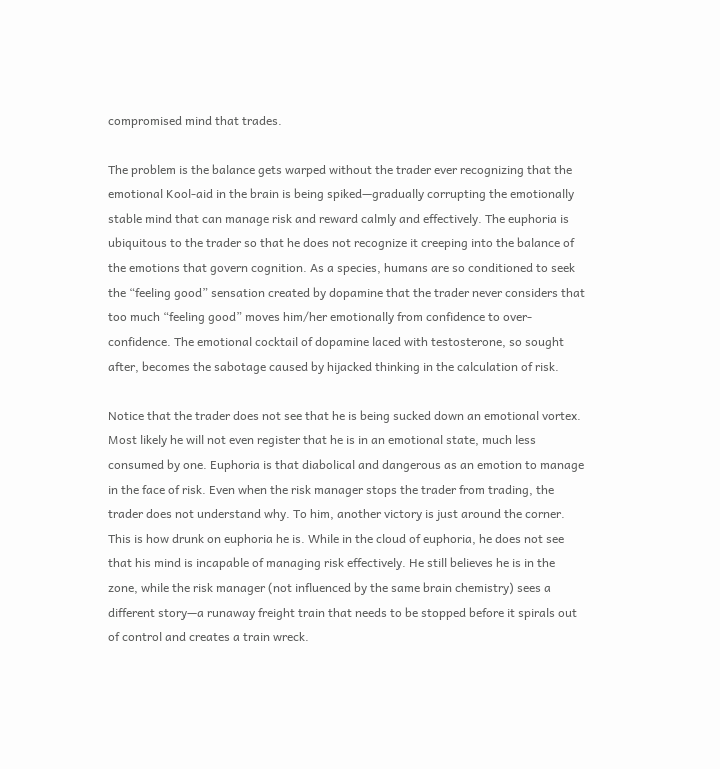compromised mind that trades.

The problem is the balance gets warped without the trader ever recognizing that the emotional Kool-aid in the brain is being spiked—gradually corrupting the emotionally stable mind that can manage risk and reward calmly and effectively. The euphoria is ubiquitous to the trader so that he does not recognize it creeping into the balance of the emotions that govern cognition. As a species, humans are so conditioned to seek the “feeling good” sensation created by dopamine that the trader never considers that too much “feeling good” moves him/her emotionally from confidence to over-confidence. The emotional cocktail of dopamine laced with testosterone, so sought after, becomes the sabotage caused by hijacked thinking in the calculation of risk.

Notice that the trader does not see that he is being sucked down an emotional vortex. Most likely he will not even register that he is in an emotional state, much less consumed by one. Euphoria is that diabolical and dangerous as an emotion to manage in the face of risk. Even when the risk manager stops the trader from trading, the trader does not understand why. To him, another victory is just around the corner. This is how drunk on euphoria he is. While in the cloud of euphoria, he does not see that his mind is incapable of managing risk effectively. He still believes he is in the zone, while the risk manager (not influenced by the same brain chemistry) sees a different story—a runaway freight train that needs to be stopped before it spirals out of control and creates a train wreck.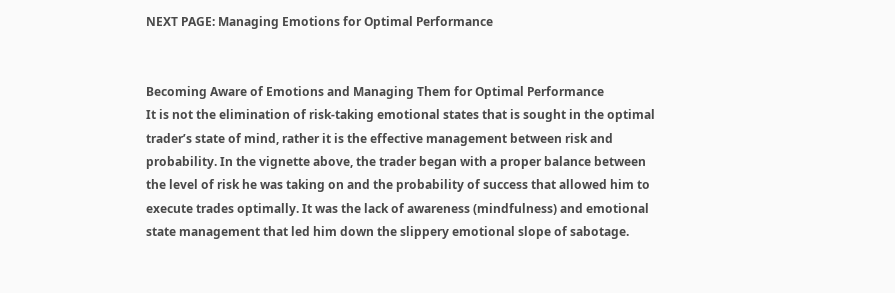NEXT PAGE: Managing Emotions for Optimal Performance


Becoming Aware of Emotions and Managing Them for Optimal Performance
It is not the elimination of risk-taking emotional states that is sought in the optimal trader’s state of mind, rather it is the effective management between risk and probability. In the vignette above, the trader began with a proper balance between the level of risk he was taking on and the probability of success that allowed him to execute trades optimally. It was the lack of awareness (mindfulness) and emotional state management that led him down the slippery emotional slope of sabotage.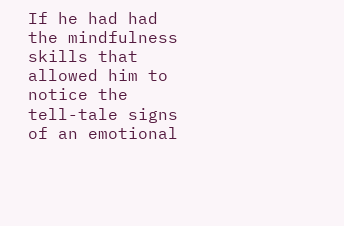If he had had the mindfulness skills that allowed him to notice the tell-tale signs of an emotional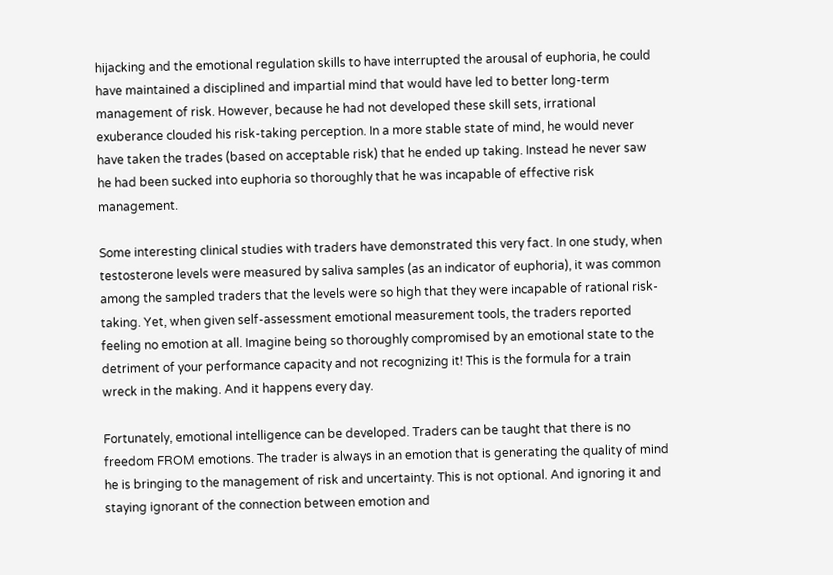hijacking and the emotional regulation skills to have interrupted the arousal of euphoria, he could have maintained a disciplined and impartial mind that would have led to better long-term management of risk. However, because he had not developed these skill sets, irrational exuberance clouded his risk-taking perception. In a more stable state of mind, he would never have taken the trades (based on acceptable risk) that he ended up taking. Instead he never saw he had been sucked into euphoria so thoroughly that he was incapable of effective risk management.

Some interesting clinical studies with traders have demonstrated this very fact. In one study, when testosterone levels were measured by saliva samples (as an indicator of euphoria), it was common among the sampled traders that the levels were so high that they were incapable of rational risk-taking. Yet, when given self-assessment emotional measurement tools, the traders reported feeling no emotion at all. Imagine being so thoroughly compromised by an emotional state to the detriment of your performance capacity and not recognizing it! This is the formula for a train wreck in the making. And it happens every day.

Fortunately, emotional intelligence can be developed. Traders can be taught that there is no freedom FROM emotions. The trader is always in an emotion that is generating the quality of mind he is bringing to the management of risk and uncertainty. This is not optional. And ignoring it and staying ignorant of the connection between emotion and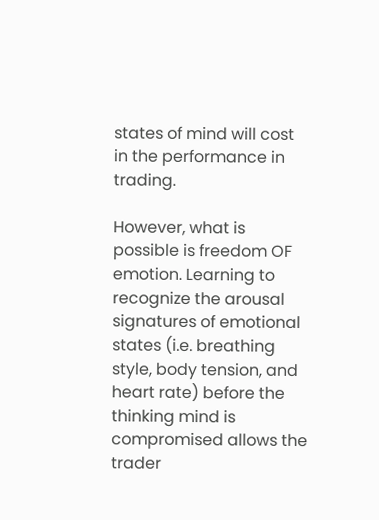states of mind will cost in the performance in trading.

However, what is possible is freedom OF emotion. Learning to recognize the arousal signatures of emotional states (i.e. breathing style, body tension, and heart rate) before the thinking mind is compromised allows the trader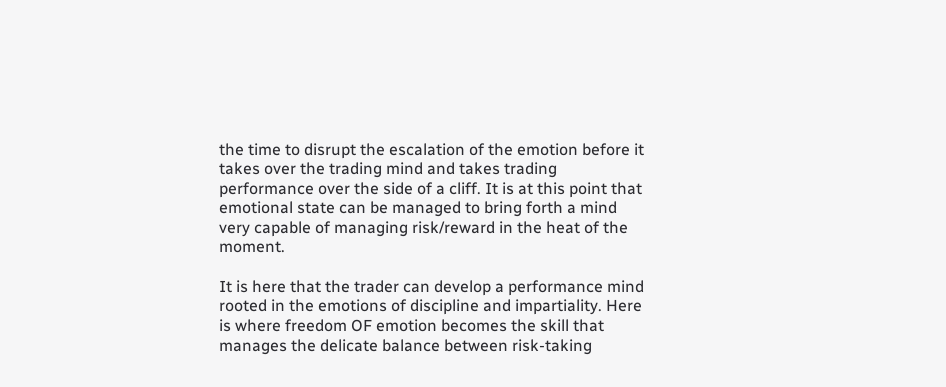the time to disrupt the escalation of the emotion before it takes over the trading mind and takes trading performance over the side of a cliff. It is at this point that emotional state can be managed to bring forth a mind very capable of managing risk/reward in the heat of the moment.

It is here that the trader can develop a performance mind rooted in the emotions of discipline and impartiality. Here is where freedom OF emotion becomes the skill that manages the delicate balance between risk-taking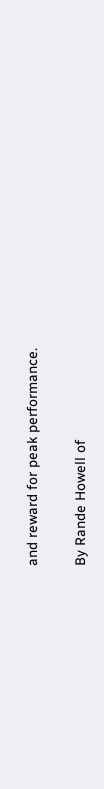and reward for peak performance.

By Rande Howell of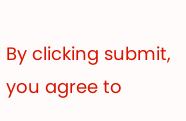By clicking submit, you agree to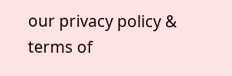our privacy policy & terms of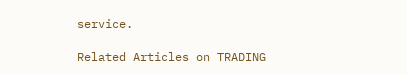service.

Related Articles on TRADING